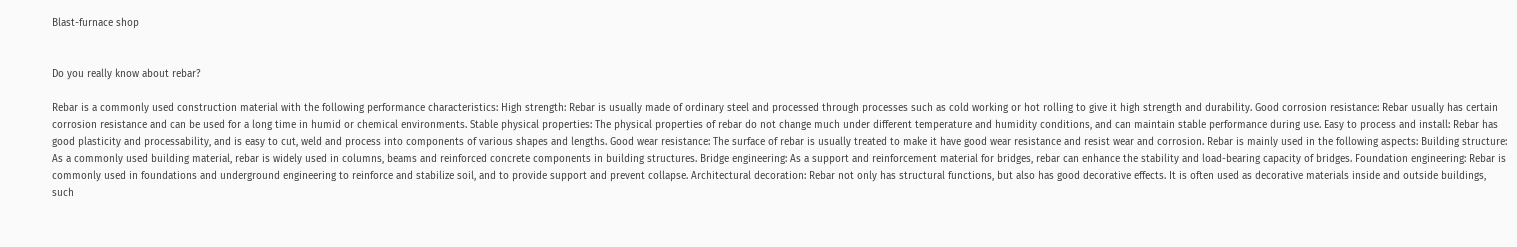Blast-furnace shop


Do you really know about rebar?

Rebar is a commonly used construction material with the following performance characteristics: High strength: Rebar is usually made of ordinary steel and processed through processes such as cold working or hot rolling to give it high strength and durability. Good corrosion resistance: Rebar usually has certain corrosion resistance and can be used for a long time in humid or chemical environments. Stable physical properties: The physical properties of rebar do not change much under different temperature and humidity conditions, and can maintain stable performance during use. Easy to process and install: Rebar has good plasticity and processability, and is easy to cut, weld and process into components of various shapes and lengths. Good wear resistance: The surface of rebar is usually treated to make it have good wear resistance and resist wear and corrosion. Rebar is mainly used in the following aspects: Building structure: As a commonly used building material, rebar is widely used in columns, beams and reinforced concrete components in building structures. Bridge engineering: As a support and reinforcement material for bridges, rebar can enhance the stability and load-bearing capacity of bridges. Foundation engineering: Rebar is commonly used in foundations and underground engineering to reinforce and stabilize soil, and to provide support and prevent collapse. Architectural decoration: Rebar not only has structural functions, but also has good decorative effects. It is often used as decorative materials inside and outside buildings, such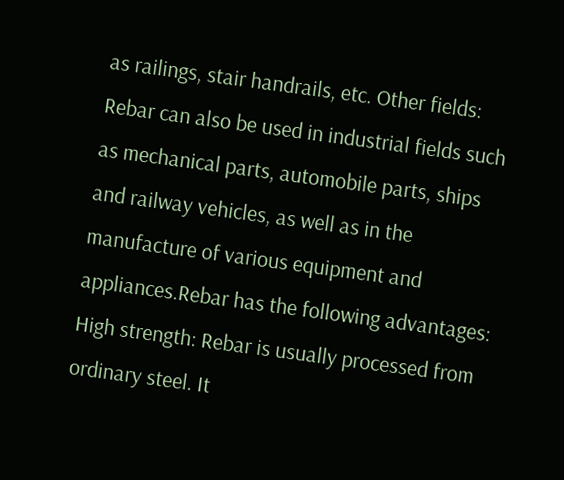as railings, stair handrails, etc. Other fields: Rebar can also be used in industrial fields such as mechanical parts, automobile parts, ships and railway vehicles, as well as in the manufacture of various equipment and appliances.Rebar has the following advantages: High strength: Rebar is usually processed from ordinary steel. It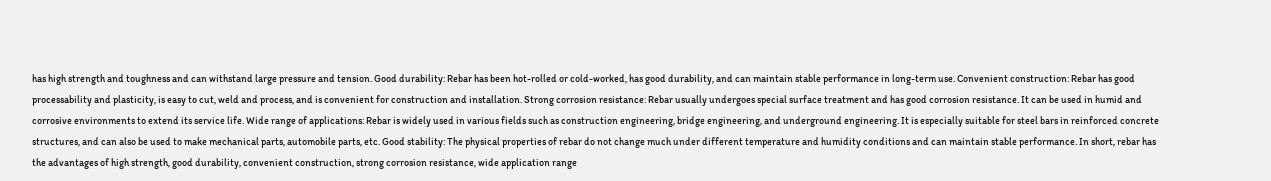has high strength and toughness and can withstand large pressure and tension. Good durability: Rebar has been hot-rolled or cold-worked, has good durability, and can maintain stable performance in long-term use. Convenient construction: Rebar has good processability and plasticity, is easy to cut, weld and process, and is convenient for construction and installation. Strong corrosion resistance: Rebar usually undergoes special surface treatment and has good corrosion resistance. It can be used in humid and corrosive environments to extend its service life. Wide range of applications: Rebar is widely used in various fields such as construction engineering, bridge engineering, and underground engineering. It is especially suitable for steel bars in reinforced concrete structures, and can also be used to make mechanical parts, automobile parts, etc. Good stability: The physical properties of rebar do not change much under different temperature and humidity conditions and can maintain stable performance. In short, rebar has the advantages of high strength, good durability, convenient construction, strong corrosion resistance, wide application range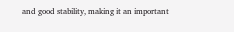and good stability, making it an important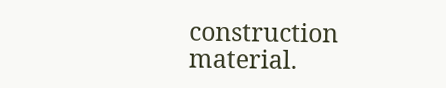construction material.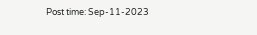Post time: Sep-11-2023